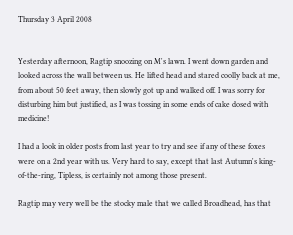Thursday 3 April 2008


Yesterday afternoon, Ragtip snoozing on M's lawn. I went down garden and looked across the wall between us. He lifted head and stared coolly back at me, from about 50 feet away, then slowly got up and walked off. I was sorry for disturbing him but justified, as I was tossing in some ends of cake dosed with medicine!

I had a look in older posts from last year to try and see if any of these foxes were on a 2nd year with us. Very hard to say, except that last Autumn's king-of-the-ring, Tipless, is certainly not among those present.

Ragtip may very well be the stocky male that we called Broadhead, has that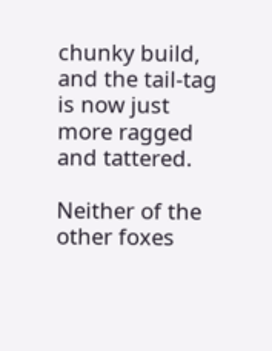chunky build, and the tail-tag is now just more ragged and tattered.

Neither of the other foxes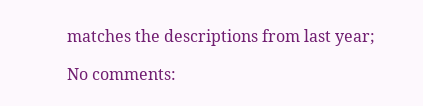matches the descriptions from last year;

No comments: